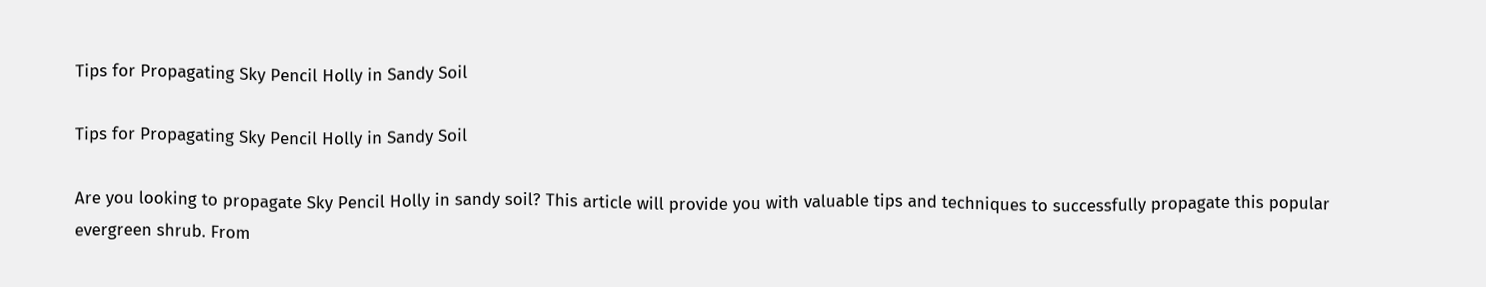Tips for Propagating Sky Pencil Holly in Sandy Soil

Tips for Propagating Sky Pencil Holly in Sandy Soil

Are you looking to propagate Sky Pencil Holly in sandy soil? This article will provide you with valuable tips and techniques to successfully propagate this popular evergreen shrub. From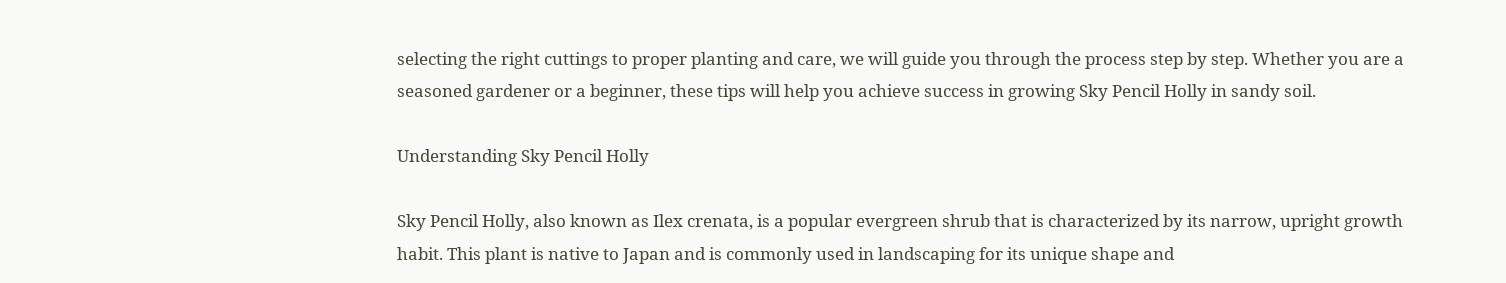selecting the right cuttings to proper planting and care, we will guide you through the process step by step. Whether you are a seasoned gardener or a beginner, these tips will help you achieve success in growing Sky Pencil Holly in sandy soil.

Understanding Sky Pencil Holly

Sky Pencil Holly, also known as Ilex crenata, is a popular evergreen shrub that is characterized by its narrow, upright growth habit. This plant is native to Japan and is commonly used in landscaping for its unique shape and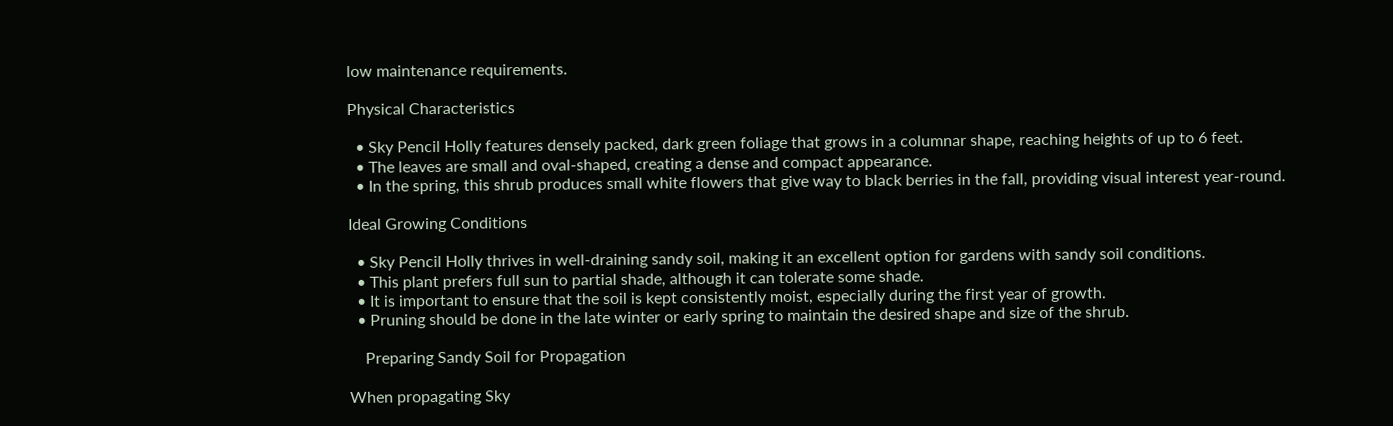low maintenance requirements.

Physical Characteristics

  • Sky Pencil Holly features densely packed, dark green foliage that grows in a columnar shape, reaching heights of up to 6 feet.
  • The leaves are small and oval-shaped, creating a dense and compact appearance.
  • In the spring, this shrub produces small white flowers that give way to black berries in the fall, providing visual interest year-round.

Ideal Growing Conditions

  • Sky Pencil Holly thrives in well-draining sandy soil, making it an excellent option for gardens with sandy soil conditions.
  • This plant prefers full sun to partial shade, although it can tolerate some shade.
  • It is important to ensure that the soil is kept consistently moist, especially during the first year of growth.
  • Pruning should be done in the late winter or early spring to maintain the desired shape and size of the shrub.

    Preparing Sandy Soil for Propagation

When propagating Sky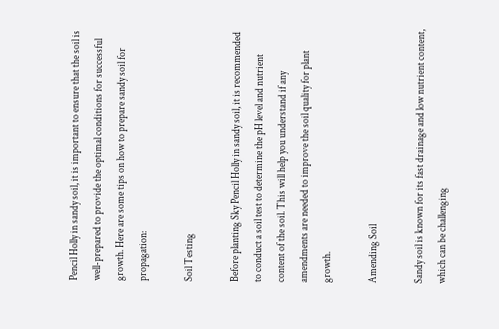Pencil Holly in sandy soil, it is important to ensure that the soil is well-prepared to provide the optimal conditions for successful growth. Here are some tips on how to prepare sandy soil for propagation:

Soil Testing

Before planting Sky Pencil Holly in sandy soil, it is recommended to conduct a soil test to determine the pH level and nutrient content of the soil. This will help you understand if any amendments are needed to improve the soil quality for plant growth.

Amending Soil

Sandy soil is known for its fast drainage and low nutrient content, which can be challenging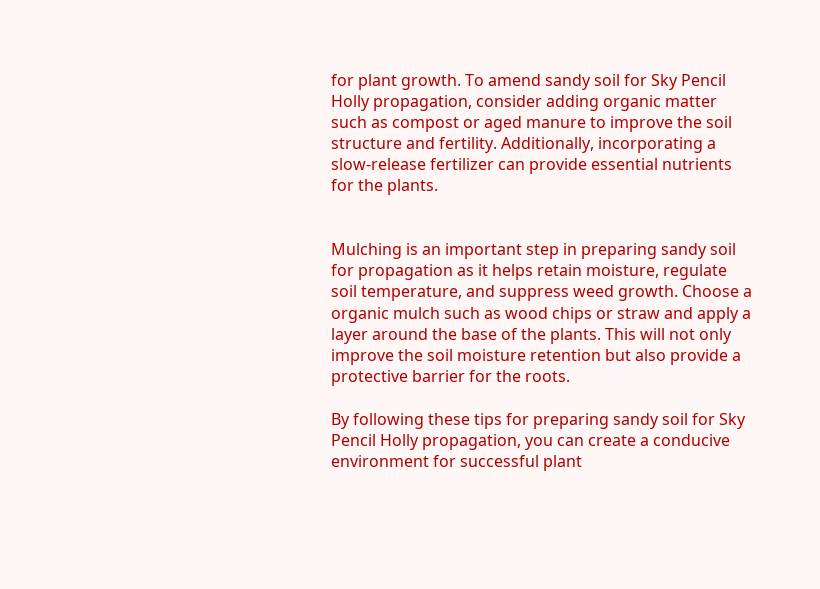for plant growth. To amend sandy soil for Sky Pencil Holly propagation, consider adding organic matter such as compost or aged manure to improve the soil structure and fertility. Additionally, incorporating a slow-release fertilizer can provide essential nutrients for the plants.


Mulching is an important step in preparing sandy soil for propagation as it helps retain moisture, regulate soil temperature, and suppress weed growth. Choose a organic mulch such as wood chips or straw and apply a layer around the base of the plants. This will not only improve the soil moisture retention but also provide a protective barrier for the roots.

By following these tips for preparing sandy soil for Sky Pencil Holly propagation, you can create a conducive environment for successful plant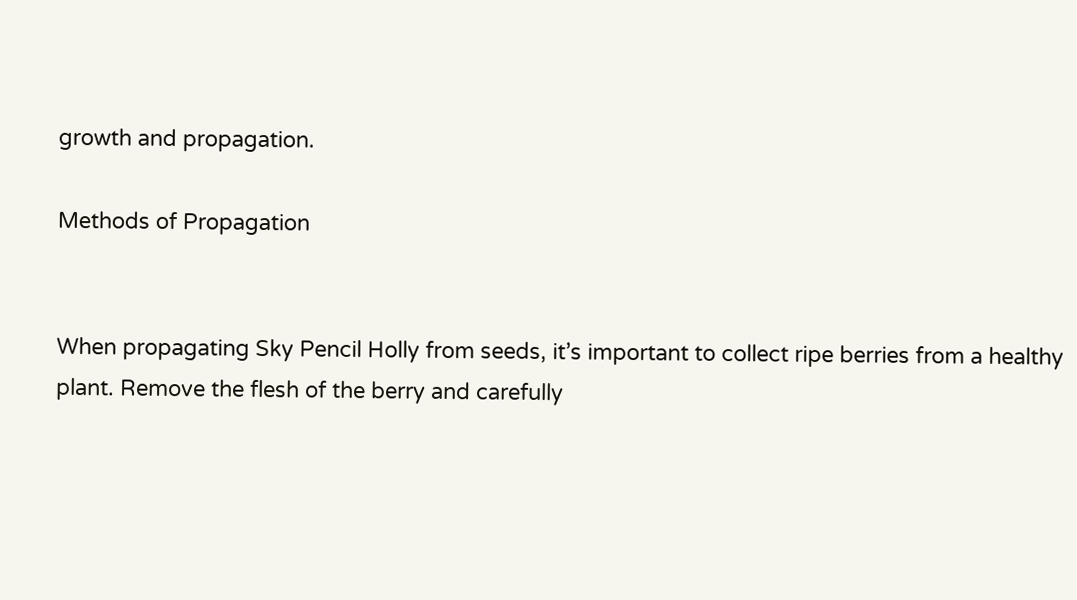growth and propagation.

Methods of Propagation


When propagating Sky Pencil Holly from seeds, it’s important to collect ripe berries from a healthy plant. Remove the flesh of the berry and carefully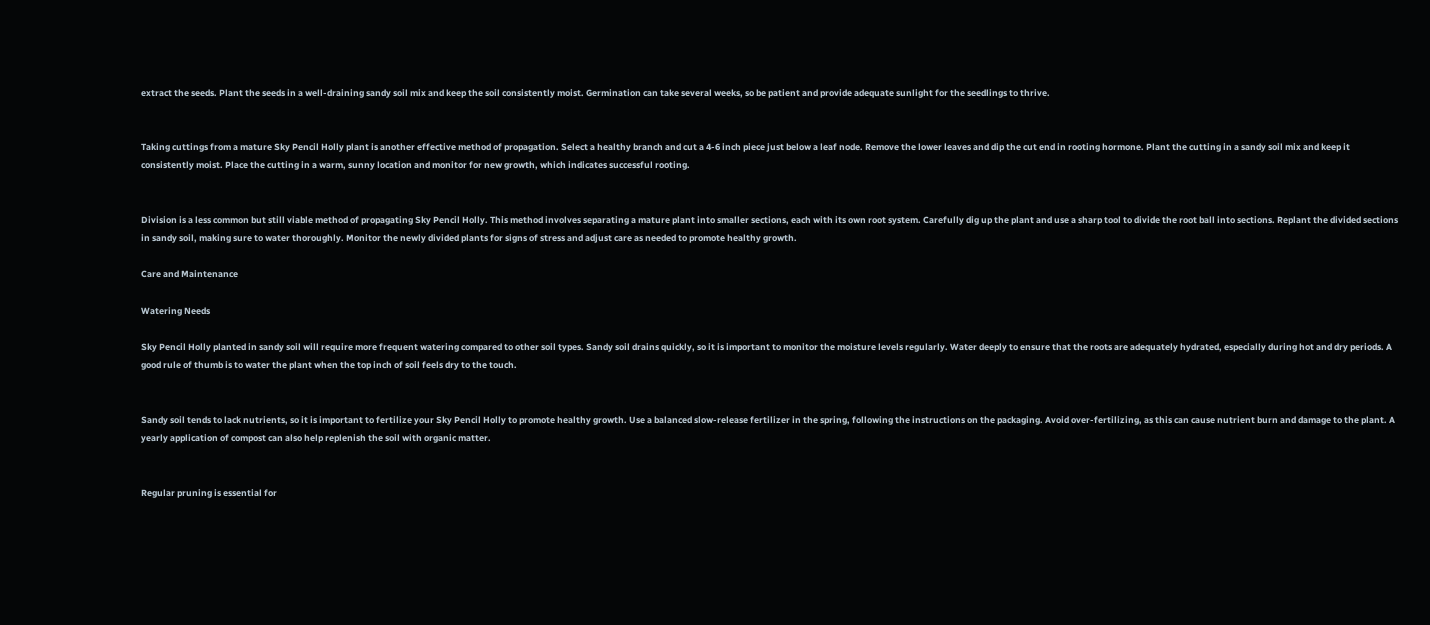extract the seeds. Plant the seeds in a well-draining sandy soil mix and keep the soil consistently moist. Germination can take several weeks, so be patient and provide adequate sunlight for the seedlings to thrive.


Taking cuttings from a mature Sky Pencil Holly plant is another effective method of propagation. Select a healthy branch and cut a 4-6 inch piece just below a leaf node. Remove the lower leaves and dip the cut end in rooting hormone. Plant the cutting in a sandy soil mix and keep it consistently moist. Place the cutting in a warm, sunny location and monitor for new growth, which indicates successful rooting.


Division is a less common but still viable method of propagating Sky Pencil Holly. This method involves separating a mature plant into smaller sections, each with its own root system. Carefully dig up the plant and use a sharp tool to divide the root ball into sections. Replant the divided sections in sandy soil, making sure to water thoroughly. Monitor the newly divided plants for signs of stress and adjust care as needed to promote healthy growth.

Care and Maintenance

Watering Needs

Sky Pencil Holly planted in sandy soil will require more frequent watering compared to other soil types. Sandy soil drains quickly, so it is important to monitor the moisture levels regularly. Water deeply to ensure that the roots are adequately hydrated, especially during hot and dry periods. A good rule of thumb is to water the plant when the top inch of soil feels dry to the touch.


Sandy soil tends to lack nutrients, so it is important to fertilize your Sky Pencil Holly to promote healthy growth. Use a balanced slow-release fertilizer in the spring, following the instructions on the packaging. Avoid over-fertilizing, as this can cause nutrient burn and damage to the plant. A yearly application of compost can also help replenish the soil with organic matter.


Regular pruning is essential for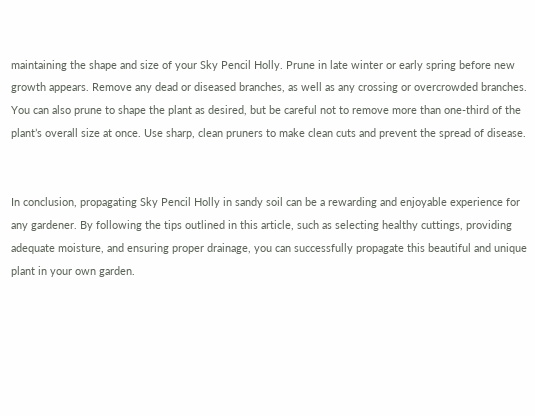maintaining the shape and size of your Sky Pencil Holly. Prune in late winter or early spring before new growth appears. Remove any dead or diseased branches, as well as any crossing or overcrowded branches. You can also prune to shape the plant as desired, but be careful not to remove more than one-third of the plant’s overall size at once. Use sharp, clean pruners to make clean cuts and prevent the spread of disease.


In conclusion, propagating Sky Pencil Holly in sandy soil can be a rewarding and enjoyable experience for any gardener. By following the tips outlined in this article, such as selecting healthy cuttings, providing adequate moisture, and ensuring proper drainage, you can successfully propagate this beautiful and unique plant in your own garden.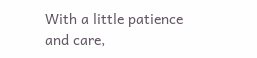With a little patience and care,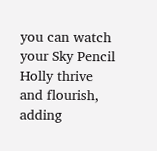you can watch your Sky Pencil Holly thrive and flourish, adding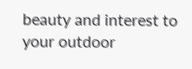beauty and interest to your outdoor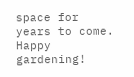space for years to come. Happy gardening!